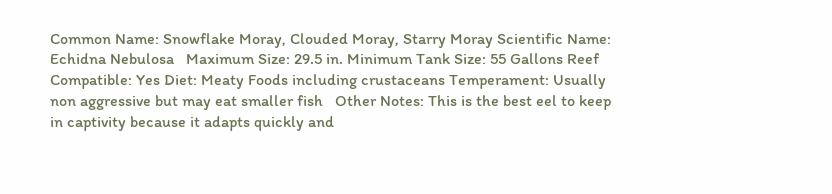Common Name: Snowflake Moray, Clouded Moray, Starry Moray Scientific Name: Echidna Nebulosa   Maximum Size: 29.5 in. Minimum Tank Size: 55 Gallons Reef Compatible: Yes Diet: Meaty Foods including crustaceans Temperament: Usually non aggressive but may eat smaller fish   Other Notes: This is the best eel to keep in captivity because it adapts quickly and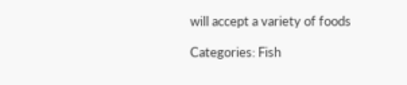will accept a variety of foods

Categories: Fish